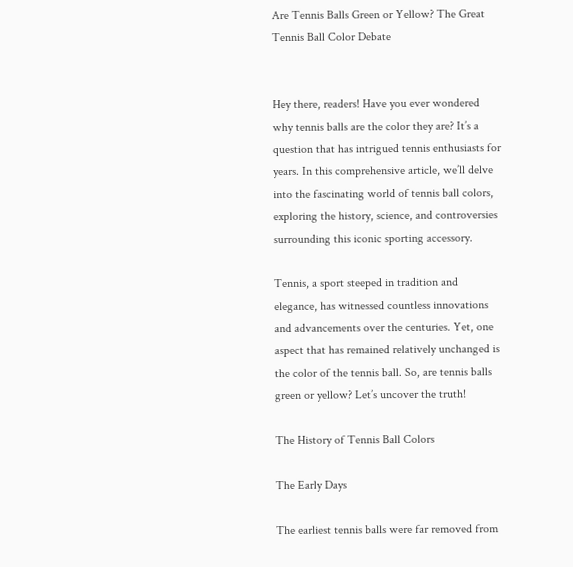Are Tennis Balls Green or Yellow? The Great Tennis Ball Color Debate


Hey there, readers! Have you ever wondered why tennis balls are the color they are? It’s a question that has intrigued tennis enthusiasts for years. In this comprehensive article, we’ll delve into the fascinating world of tennis ball colors, exploring the history, science, and controversies surrounding this iconic sporting accessory.

Tennis, a sport steeped in tradition and elegance, has witnessed countless innovations and advancements over the centuries. Yet, one aspect that has remained relatively unchanged is the color of the tennis ball. So, are tennis balls green or yellow? Let’s uncover the truth!

The History of Tennis Ball Colors

The Early Days

The earliest tennis balls were far removed from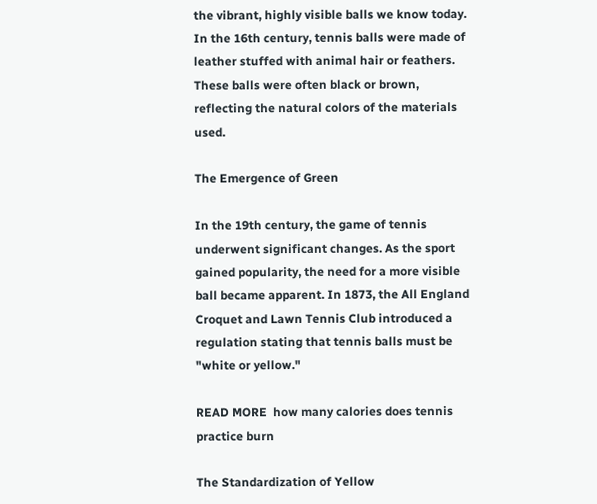the vibrant, highly visible balls we know today. In the 16th century, tennis balls were made of leather stuffed with animal hair or feathers. These balls were often black or brown, reflecting the natural colors of the materials used.

The Emergence of Green

In the 19th century, the game of tennis underwent significant changes. As the sport gained popularity, the need for a more visible ball became apparent. In 1873, the All England Croquet and Lawn Tennis Club introduced a regulation stating that tennis balls must be "white or yellow."

READ MORE  how many calories does tennis practice burn

The Standardization of Yellow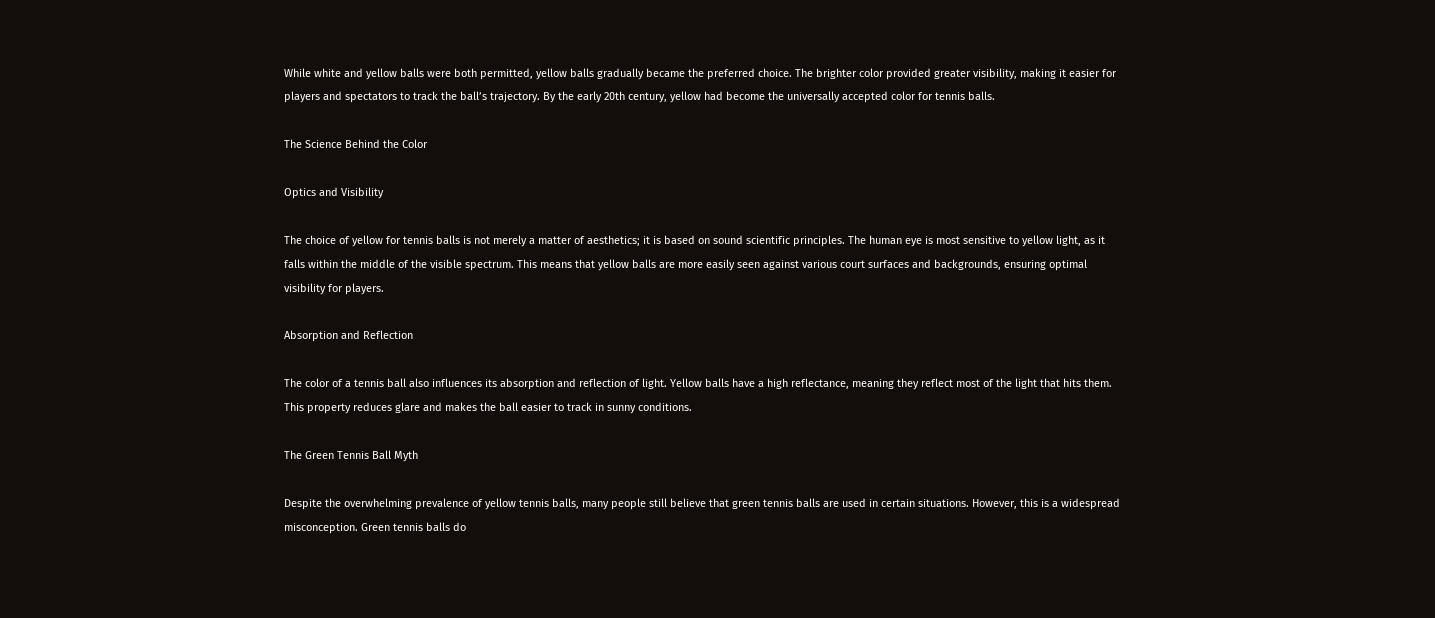While white and yellow balls were both permitted, yellow balls gradually became the preferred choice. The brighter color provided greater visibility, making it easier for players and spectators to track the ball’s trajectory. By the early 20th century, yellow had become the universally accepted color for tennis balls.

The Science Behind the Color

Optics and Visibility

The choice of yellow for tennis balls is not merely a matter of aesthetics; it is based on sound scientific principles. The human eye is most sensitive to yellow light, as it falls within the middle of the visible spectrum. This means that yellow balls are more easily seen against various court surfaces and backgrounds, ensuring optimal visibility for players.

Absorption and Reflection

The color of a tennis ball also influences its absorption and reflection of light. Yellow balls have a high reflectance, meaning they reflect most of the light that hits them. This property reduces glare and makes the ball easier to track in sunny conditions.

The Green Tennis Ball Myth

Despite the overwhelming prevalence of yellow tennis balls, many people still believe that green tennis balls are used in certain situations. However, this is a widespread misconception. Green tennis balls do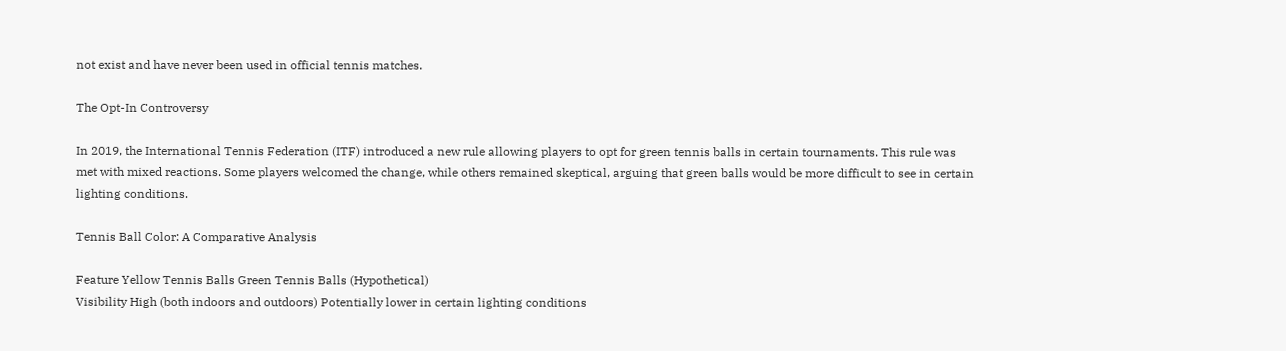not exist and have never been used in official tennis matches.

The Opt-In Controversy

In 2019, the International Tennis Federation (ITF) introduced a new rule allowing players to opt for green tennis balls in certain tournaments. This rule was met with mixed reactions. Some players welcomed the change, while others remained skeptical, arguing that green balls would be more difficult to see in certain lighting conditions.

Tennis Ball Color: A Comparative Analysis

Feature Yellow Tennis Balls Green Tennis Balls (Hypothetical)
Visibility High (both indoors and outdoors) Potentially lower in certain lighting conditions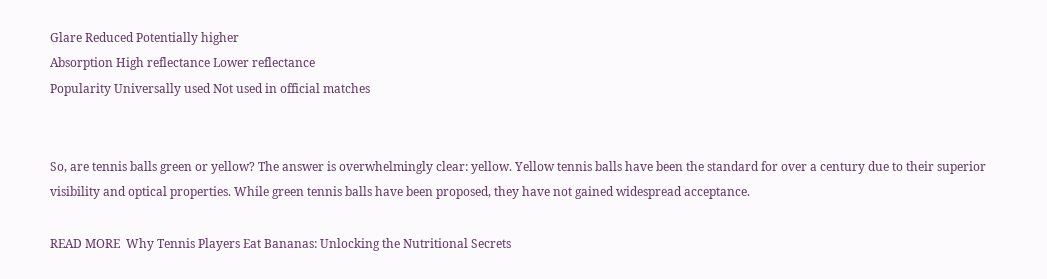Glare Reduced Potentially higher
Absorption High reflectance Lower reflectance
Popularity Universally used Not used in official matches


So, are tennis balls green or yellow? The answer is overwhelmingly clear: yellow. Yellow tennis balls have been the standard for over a century due to their superior visibility and optical properties. While green tennis balls have been proposed, they have not gained widespread acceptance.

READ MORE  Why Tennis Players Eat Bananas: Unlocking the Nutritional Secrets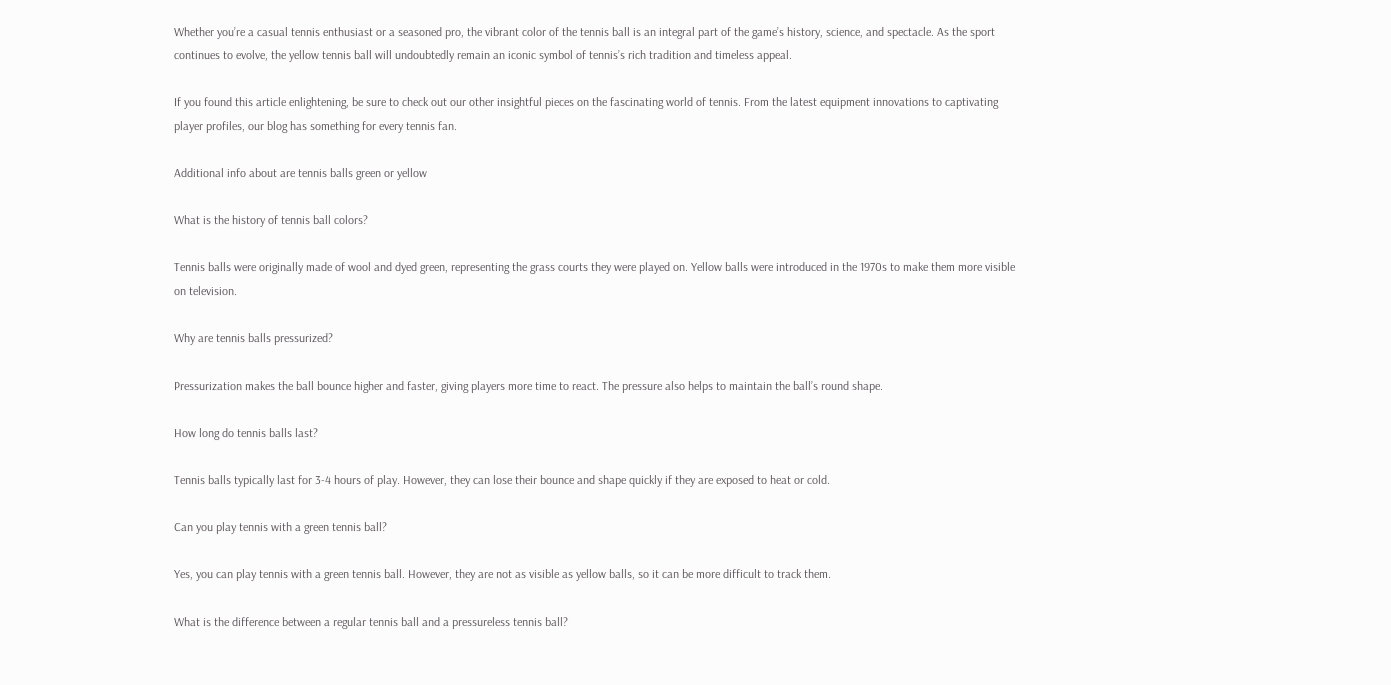Whether you’re a casual tennis enthusiast or a seasoned pro, the vibrant color of the tennis ball is an integral part of the game’s history, science, and spectacle. As the sport continues to evolve, the yellow tennis ball will undoubtedly remain an iconic symbol of tennis’s rich tradition and timeless appeal.

If you found this article enlightening, be sure to check out our other insightful pieces on the fascinating world of tennis. From the latest equipment innovations to captivating player profiles, our blog has something for every tennis fan.

Additional info about are tennis balls green or yellow

What is the history of tennis ball colors?

Tennis balls were originally made of wool and dyed green, representing the grass courts they were played on. Yellow balls were introduced in the 1970s to make them more visible on television.

Why are tennis balls pressurized?

Pressurization makes the ball bounce higher and faster, giving players more time to react. The pressure also helps to maintain the ball’s round shape.

How long do tennis balls last?

Tennis balls typically last for 3-4 hours of play. However, they can lose their bounce and shape quickly if they are exposed to heat or cold.

Can you play tennis with a green tennis ball?

Yes, you can play tennis with a green tennis ball. However, they are not as visible as yellow balls, so it can be more difficult to track them.

What is the difference between a regular tennis ball and a pressureless tennis ball?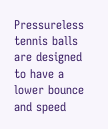Pressureless tennis balls are designed to have a lower bounce and speed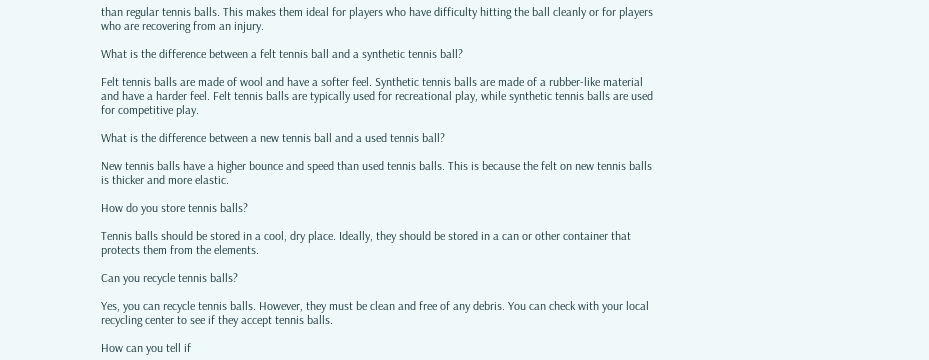than regular tennis balls. This makes them ideal for players who have difficulty hitting the ball cleanly or for players who are recovering from an injury.

What is the difference between a felt tennis ball and a synthetic tennis ball?

Felt tennis balls are made of wool and have a softer feel. Synthetic tennis balls are made of a rubber-like material and have a harder feel. Felt tennis balls are typically used for recreational play, while synthetic tennis balls are used for competitive play.

What is the difference between a new tennis ball and a used tennis ball?

New tennis balls have a higher bounce and speed than used tennis balls. This is because the felt on new tennis balls is thicker and more elastic.

How do you store tennis balls?

Tennis balls should be stored in a cool, dry place. Ideally, they should be stored in a can or other container that protects them from the elements.

Can you recycle tennis balls?

Yes, you can recycle tennis balls. However, they must be clean and free of any debris. You can check with your local recycling center to see if they accept tennis balls.

How can you tell if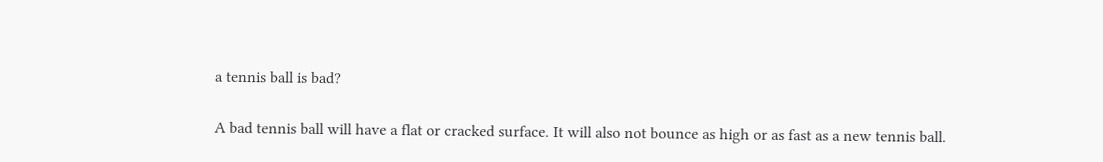a tennis ball is bad?

A bad tennis ball will have a flat or cracked surface. It will also not bounce as high or as fast as a new tennis ball.